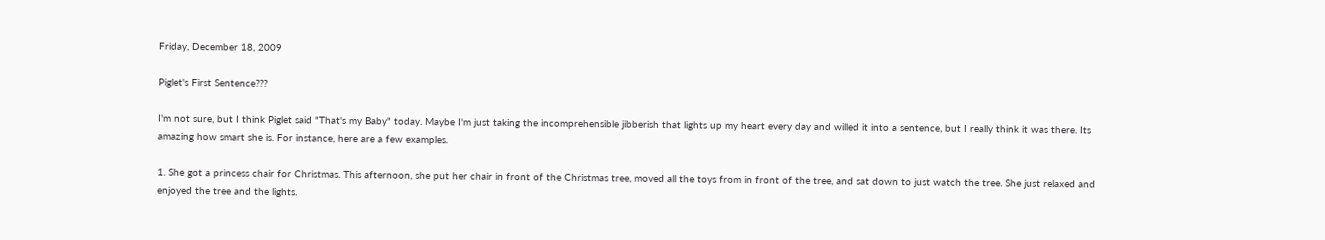Friday, December 18, 2009

Piglet's First Sentence???

I'm not sure, but I think Piglet said "That's my Baby" today. Maybe I'm just taking the incomprehensible jibberish that lights up my heart every day and willed it into a sentence, but I really think it was there. Its amazing how smart she is. For instance, here are a few examples.

1. She got a princess chair for Christmas. This afternoon, she put her chair in front of the Christmas tree, moved all the toys from in front of the tree, and sat down to just watch the tree. She just relaxed and enjoyed the tree and the lights.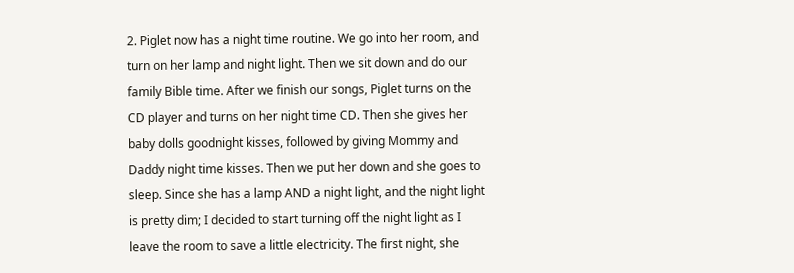2. Piglet now has a night time routine. We go into her room, and turn on her lamp and night light. Then we sit down and do our family Bible time. After we finish our songs, Piglet turns on the CD player and turns on her night time CD. Then she gives her baby dolls goodnight kisses, followed by giving Mommy and Daddy night time kisses. Then we put her down and she goes to sleep. Since she has a lamp AND a night light, and the night light is pretty dim; I decided to start turning off the night light as I leave the room to save a little electricity. The first night, she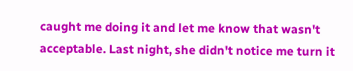caught me doing it and let me know that wasn't acceptable. Last night, she didn't notice me turn it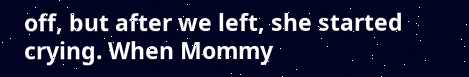off, but after we left, she started crying. When Mommy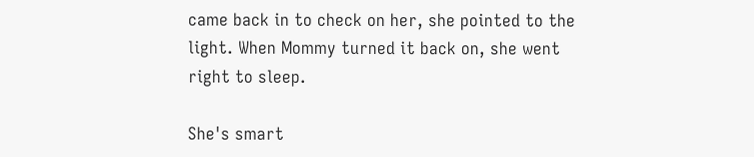came back in to check on her, she pointed to the light. When Mommy turned it back on, she went right to sleep.

She's smart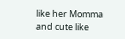like her Momma and cute like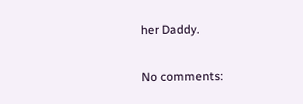her Daddy.

No comments: